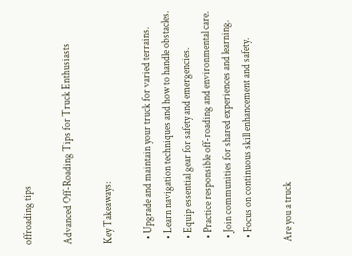offroading tips

Advanced Off-Roading Tips for Truck Enthusiasts

Key Takeaways:

  • Upgrade and maintain your truck for varied terrains.
  • Learn navigation techniques and how to handle obstacles.
  • Equip essential gear for safety and emergencies.
  • Practice responsible off-roading and environmental care.
  • Join communities for shared experiences and learning.
  • Focus on continuous skill enhancement and safety.

Are you a truck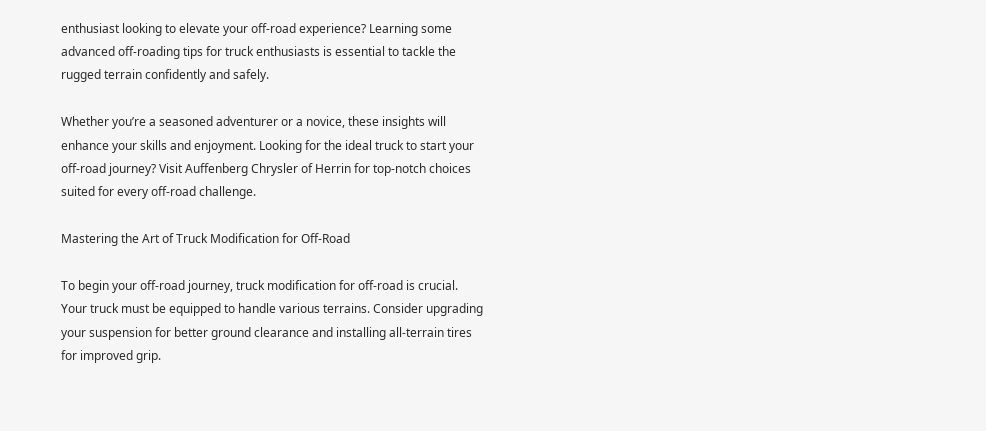enthusiast looking to elevate your off-road experience? Learning some advanced off-roading tips for truck enthusiasts is essential to tackle the rugged terrain confidently and safely.

Whether you’re a seasoned adventurer or a novice, these insights will enhance your skills and enjoyment. Looking for the ideal truck to start your off-road journey? Visit Auffenberg Chrysler of Herrin for top-notch choices suited for every off-road challenge.

Mastering the Art of Truck Modification for Off-Road

To begin your off-road journey, truck modification for off-road is crucial. Your truck must be equipped to handle various terrains. Consider upgrading your suspension for better ground clearance and installing all-terrain tires for improved grip.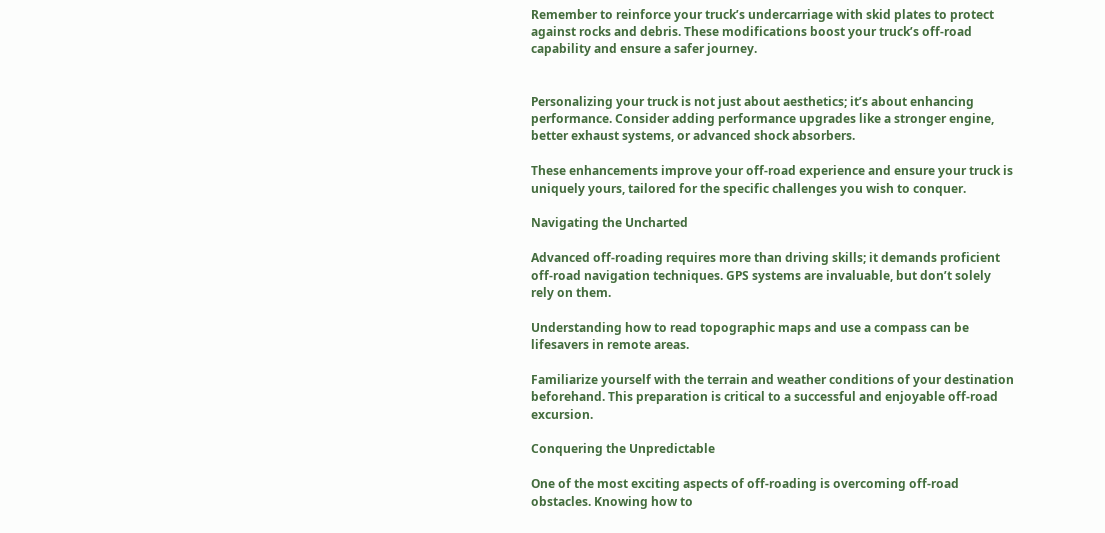Remember to reinforce your truck’s undercarriage with skid plates to protect against rocks and debris. These modifications boost your truck’s off-road capability and ensure a safer journey.


Personalizing your truck is not just about aesthetics; it’s about enhancing performance. Consider adding performance upgrades like a stronger engine, better exhaust systems, or advanced shock absorbers.

These enhancements improve your off-road experience and ensure your truck is uniquely yours, tailored for the specific challenges you wish to conquer.

Navigating the Uncharted

Advanced off-roading requires more than driving skills; it demands proficient off-road navigation techniques. GPS systems are invaluable, but don’t solely rely on them.

Understanding how to read topographic maps and use a compass can be lifesavers in remote areas.

Familiarize yourself with the terrain and weather conditions of your destination beforehand. This preparation is critical to a successful and enjoyable off-road excursion.

Conquering the Unpredictable

One of the most exciting aspects of off-roading is overcoming off-road obstacles. Knowing how to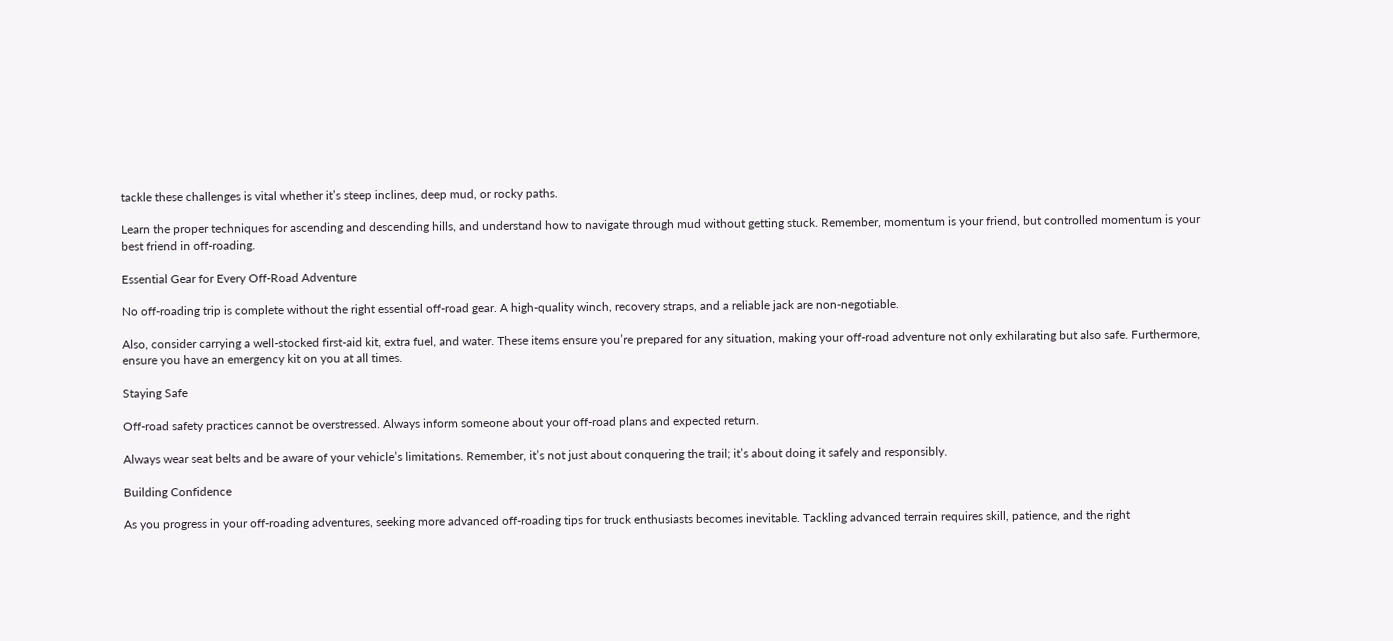tackle these challenges is vital whether it’s steep inclines, deep mud, or rocky paths.

Learn the proper techniques for ascending and descending hills, and understand how to navigate through mud without getting stuck. Remember, momentum is your friend, but controlled momentum is your best friend in off-roading.

Essential Gear for Every Off-Road Adventure

No off-roading trip is complete without the right essential off-road gear. A high-quality winch, recovery straps, and a reliable jack are non-negotiable.

Also, consider carrying a well-stocked first-aid kit, extra fuel, and water. These items ensure you’re prepared for any situation, making your off-road adventure not only exhilarating but also safe. Furthermore, ensure you have an emergency kit on you at all times.

Staying Safe

Off-road safety practices cannot be overstressed. Always inform someone about your off-road plans and expected return.

Always wear seat belts and be aware of your vehicle’s limitations. Remember, it’s not just about conquering the trail; it’s about doing it safely and responsibly.

Building Confidence

As you progress in your off-roading adventures, seeking more advanced off-roading tips for truck enthusiasts becomes inevitable. Tackling advanced terrain requires skill, patience, and the right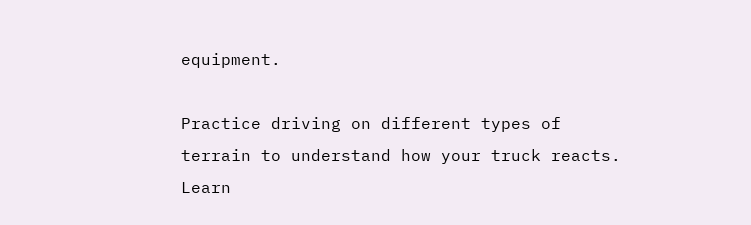equipment.

Practice driving on different types of terrain to understand how your truck reacts. Learn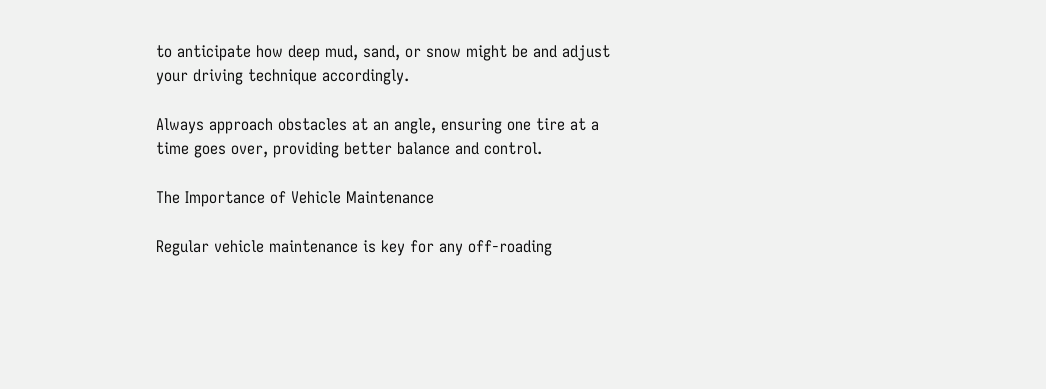to anticipate how deep mud, sand, or snow might be and adjust your driving technique accordingly.

Always approach obstacles at an angle, ensuring one tire at a time goes over, providing better balance and control.

The Importance of Vehicle Maintenance

Regular vehicle maintenance is key for any off-roading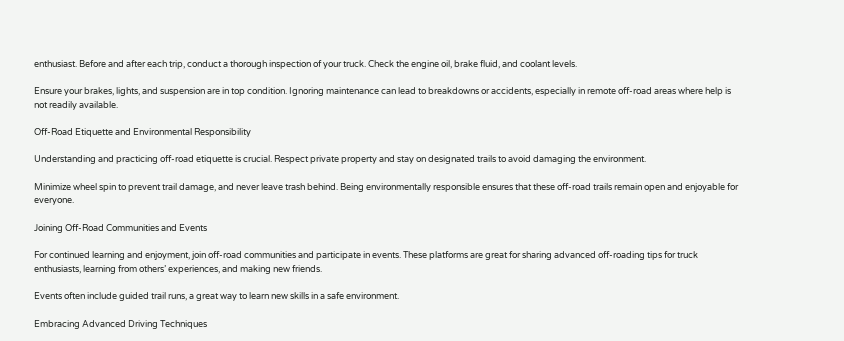enthusiast. Before and after each trip, conduct a thorough inspection of your truck. Check the engine oil, brake fluid, and coolant levels.

Ensure your brakes, lights, and suspension are in top condition. Ignoring maintenance can lead to breakdowns or accidents, especially in remote off-road areas where help is not readily available.

Off-Road Etiquette and Environmental Responsibility

Understanding and practicing off-road etiquette is crucial. Respect private property and stay on designated trails to avoid damaging the environment.

Minimize wheel spin to prevent trail damage, and never leave trash behind. Being environmentally responsible ensures that these off-road trails remain open and enjoyable for everyone.

Joining Off-Road Communities and Events

For continued learning and enjoyment, join off-road communities and participate in events. These platforms are great for sharing advanced off-roading tips for truck enthusiasts, learning from others’ experiences, and making new friends.

Events often include guided trail runs, a great way to learn new skills in a safe environment.

Embracing Advanced Driving Techniques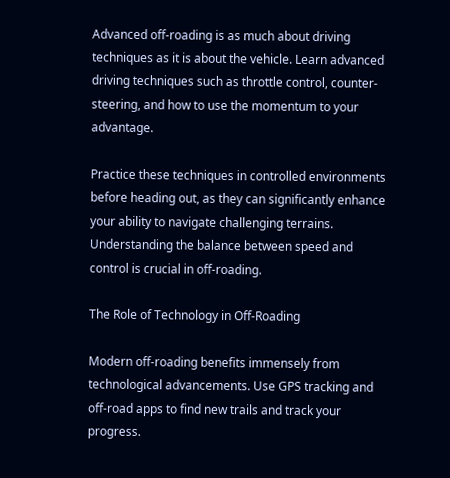Advanced off-roading is as much about driving techniques as it is about the vehicle. Learn advanced driving techniques such as throttle control, counter-steering, and how to use the momentum to your advantage.

Practice these techniques in controlled environments before heading out, as they can significantly enhance your ability to navigate challenging terrains. Understanding the balance between speed and control is crucial in off-roading.

The Role of Technology in Off-Roading

Modern off-roading benefits immensely from technological advancements. Use GPS tracking and off-road apps to find new trails and track your progress.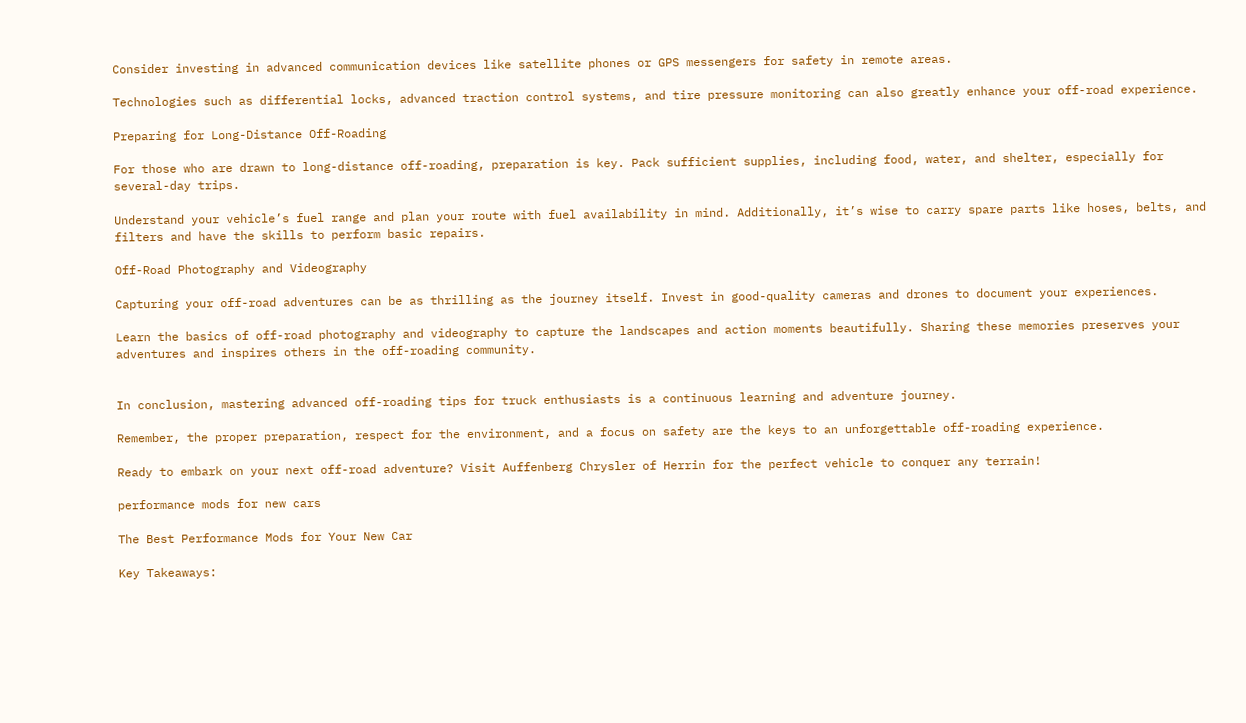Consider investing in advanced communication devices like satellite phones or GPS messengers for safety in remote areas.

Technologies such as differential locks, advanced traction control systems, and tire pressure monitoring can also greatly enhance your off-road experience.

Preparing for Long-Distance Off-Roading

For those who are drawn to long-distance off-roading, preparation is key. Pack sufficient supplies, including food, water, and shelter, especially for several-day trips.

Understand your vehicle’s fuel range and plan your route with fuel availability in mind. Additionally, it’s wise to carry spare parts like hoses, belts, and filters and have the skills to perform basic repairs.

Off-Road Photography and Videography

Capturing your off-road adventures can be as thrilling as the journey itself. Invest in good-quality cameras and drones to document your experiences.

Learn the basics of off-road photography and videography to capture the landscapes and action moments beautifully. Sharing these memories preserves your adventures and inspires others in the off-roading community.


In conclusion, mastering advanced off-roading tips for truck enthusiasts is a continuous learning and adventure journey.

Remember, the proper preparation, respect for the environment, and a focus on safety are the keys to an unforgettable off-roading experience.

Ready to embark on your next off-road adventure? Visit Auffenberg Chrysler of Herrin for the perfect vehicle to conquer any terrain!

performance mods for new cars

The Best Performance Mods for Your New Car

Key Takeaways: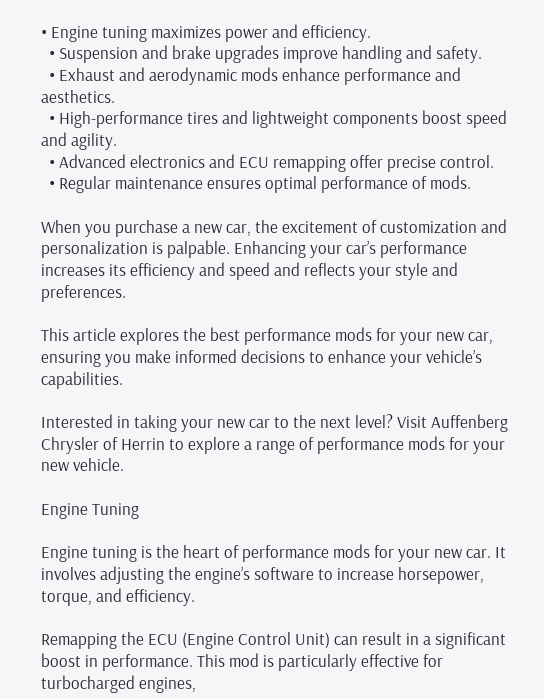• Engine tuning maximizes power and efficiency.
  • Suspension and brake upgrades improve handling and safety.
  • Exhaust and aerodynamic mods enhance performance and aesthetics.
  • High-performance tires and lightweight components boost speed and agility.
  • Advanced electronics and ECU remapping offer precise control.
  • Regular maintenance ensures optimal performance of mods.

When you purchase a new car, the excitement of customization and personalization is palpable. Enhancing your car’s performance increases its efficiency and speed and reflects your style and preferences.

This article explores the best performance mods for your new car, ensuring you make informed decisions to enhance your vehicle’s capabilities.

Interested in taking your new car to the next level? Visit Auffenberg Chrysler of Herrin to explore a range of performance mods for your new vehicle.

Engine Tuning

Engine tuning is the heart of performance mods for your new car. It involves adjusting the engine’s software to increase horsepower, torque, and efficiency.

Remapping the ECU (Engine Control Unit) can result in a significant boost in performance. This mod is particularly effective for turbocharged engines,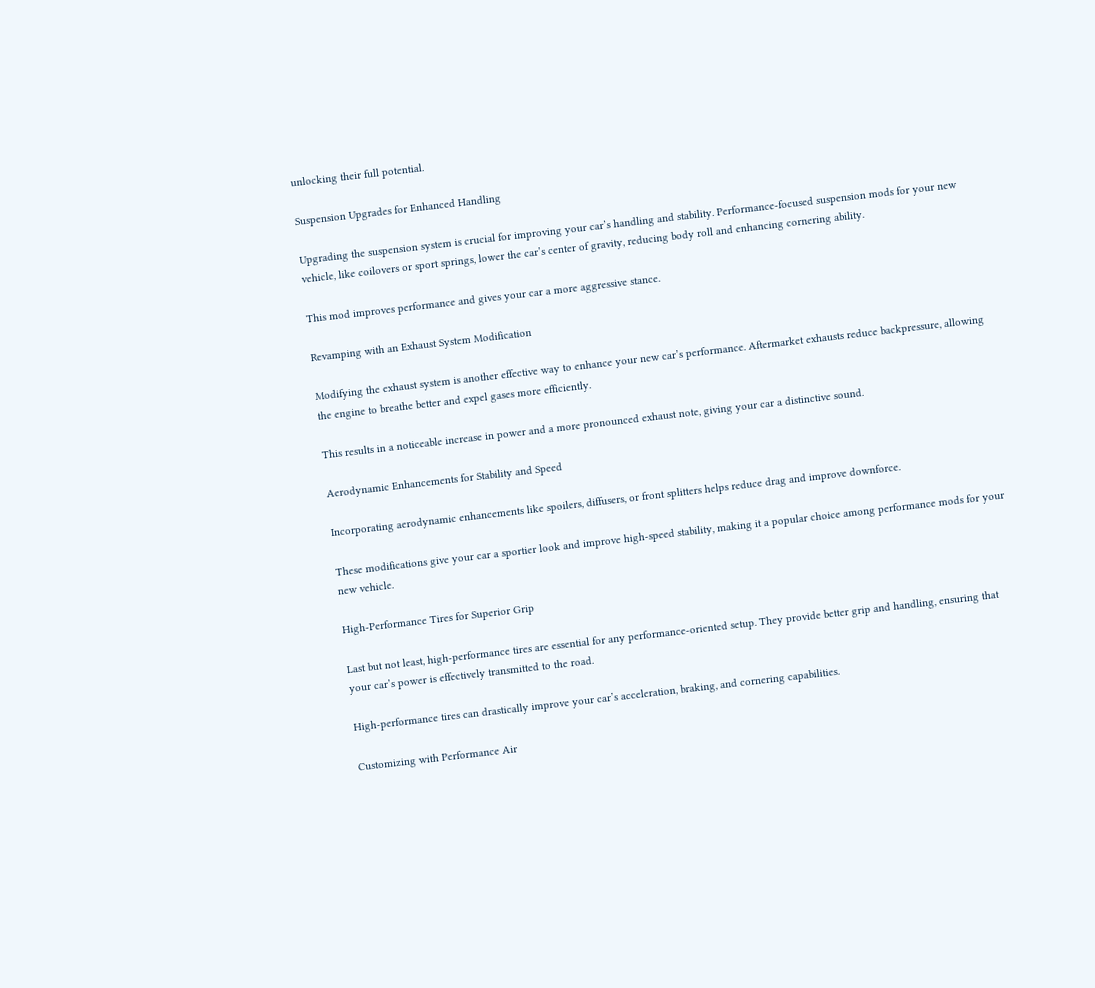unlocking their full potential.

Suspension Upgrades for Enhanced Handling

Upgrading the suspension system is crucial for improving your car’s handling and stability. Performance-focused suspension mods for your new vehicle, like coilovers or sport springs, lower the car’s center of gravity, reducing body roll and enhancing cornering ability.

This mod improves performance and gives your car a more aggressive stance.

Revamping with an Exhaust System Modification

Modifying the exhaust system is another effective way to enhance your new car’s performance. Aftermarket exhausts reduce backpressure, allowing the engine to breathe better and expel gases more efficiently.

This results in a noticeable increase in power and a more pronounced exhaust note, giving your car a distinctive sound.

Aerodynamic Enhancements for Stability and Speed

Incorporating aerodynamic enhancements like spoilers, diffusers, or front splitters helps reduce drag and improve downforce.

These modifications give your car a sportier look and improve high-speed stability, making it a popular choice among performance mods for your new vehicle.

High-Performance Tires for Superior Grip

Last but not least, high-performance tires are essential for any performance-oriented setup. They provide better grip and handling, ensuring that your car’s power is effectively transmitted to the road.

High-performance tires can drastically improve your car’s acceleration, braking, and cornering capabilities.

Customizing with Performance Air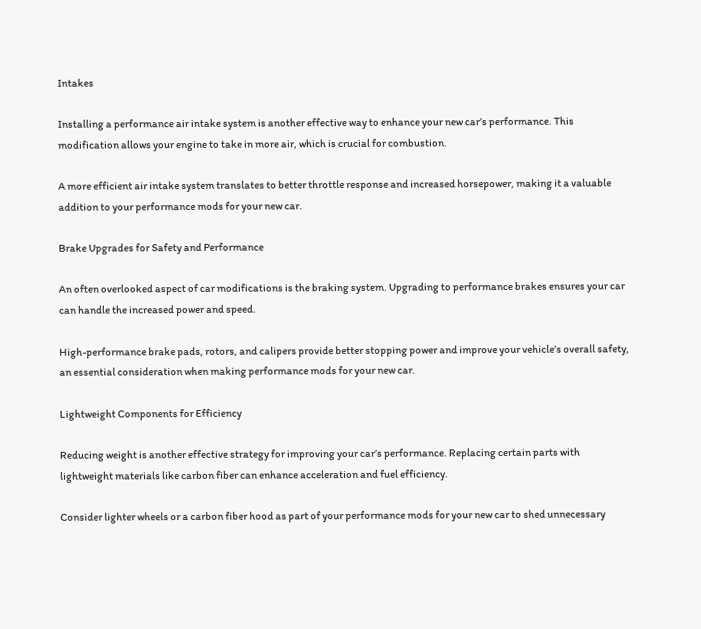Intakes

Installing a performance air intake system is another effective way to enhance your new car’s performance. This modification allows your engine to take in more air, which is crucial for combustion.

A more efficient air intake system translates to better throttle response and increased horsepower, making it a valuable addition to your performance mods for your new car.

Brake Upgrades for Safety and Performance

An often overlooked aspect of car modifications is the braking system. Upgrading to performance brakes ensures your car can handle the increased power and speed.

High-performance brake pads, rotors, and calipers provide better stopping power and improve your vehicle’s overall safety, an essential consideration when making performance mods for your new car.

Lightweight Components for Efficiency

Reducing weight is another effective strategy for improving your car’s performance. Replacing certain parts with lightweight materials like carbon fiber can enhance acceleration and fuel efficiency.

Consider lighter wheels or a carbon fiber hood as part of your performance mods for your new car to shed unnecessary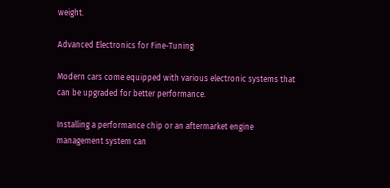weight.

Advanced Electronics for Fine-Tuning

Modern cars come equipped with various electronic systems that can be upgraded for better performance.

Installing a performance chip or an aftermarket engine management system can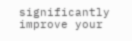significantly improve your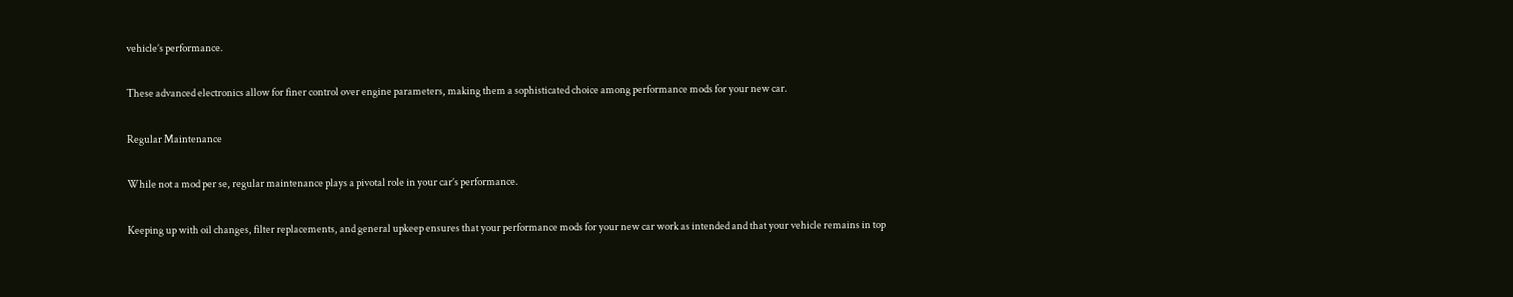vehicle’s performance.

These advanced electronics allow for finer control over engine parameters, making them a sophisticated choice among performance mods for your new car.

Regular Maintenance

While not a mod per se, regular maintenance plays a pivotal role in your car’s performance.

Keeping up with oil changes, filter replacements, and general upkeep ensures that your performance mods for your new car work as intended and that your vehicle remains in top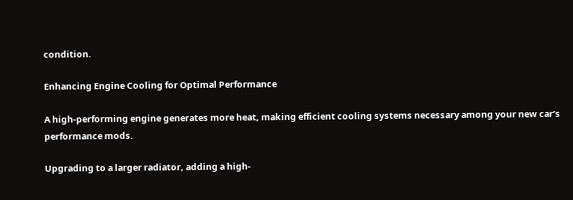condition.

Enhancing Engine Cooling for Optimal Performance

A high-performing engine generates more heat, making efficient cooling systems necessary among your new car’s performance mods.

Upgrading to a larger radiator, adding a high-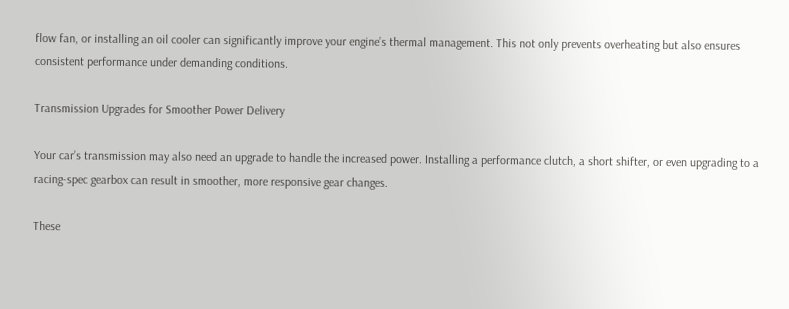flow fan, or installing an oil cooler can significantly improve your engine’s thermal management. This not only prevents overheating but also ensures consistent performance under demanding conditions.

Transmission Upgrades for Smoother Power Delivery

Your car’s transmission may also need an upgrade to handle the increased power. Installing a performance clutch, a short shifter, or even upgrading to a racing-spec gearbox can result in smoother, more responsive gear changes.

These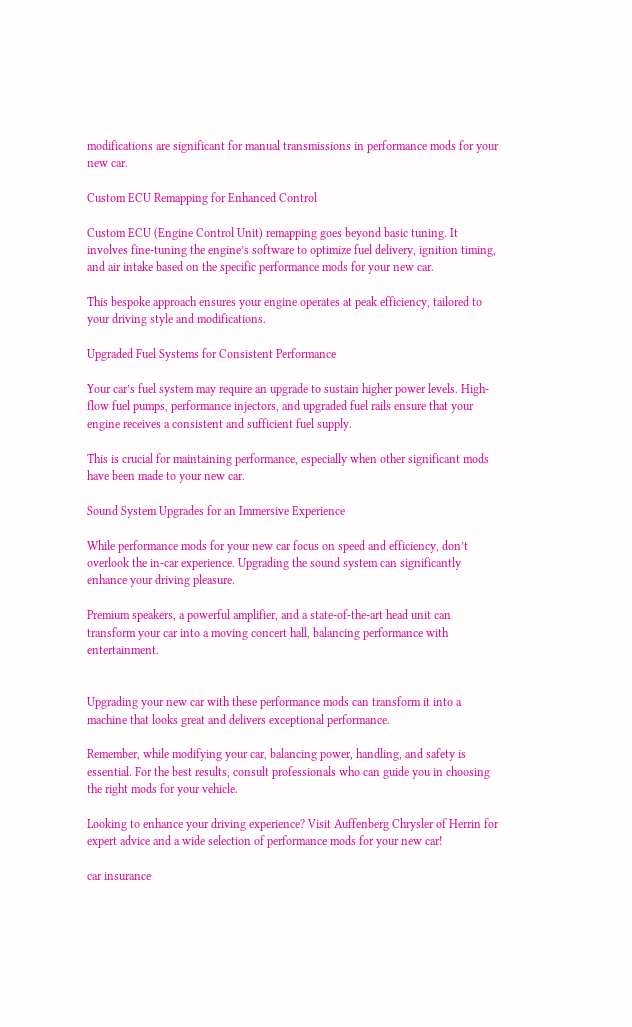modifications are significant for manual transmissions in performance mods for your new car.

Custom ECU Remapping for Enhanced Control

Custom ECU (Engine Control Unit) remapping goes beyond basic tuning. It involves fine-tuning the engine’s software to optimize fuel delivery, ignition timing, and air intake based on the specific performance mods for your new car.

This bespoke approach ensures your engine operates at peak efficiency, tailored to your driving style and modifications.

Upgraded Fuel Systems for Consistent Performance

Your car’s fuel system may require an upgrade to sustain higher power levels. High-flow fuel pumps, performance injectors, and upgraded fuel rails ensure that your engine receives a consistent and sufficient fuel supply.

This is crucial for maintaining performance, especially when other significant mods have been made to your new car.

Sound System Upgrades for an Immersive Experience

While performance mods for your new car focus on speed and efficiency, don’t overlook the in-car experience. Upgrading the sound system can significantly enhance your driving pleasure.

Premium speakers, a powerful amplifier, and a state-of-the-art head unit can transform your car into a moving concert hall, balancing performance with entertainment.


Upgrading your new car with these performance mods can transform it into a machine that looks great and delivers exceptional performance.

Remember, while modifying your car, balancing power, handling, and safety is essential. For the best results, consult professionals who can guide you in choosing the right mods for your vehicle.

Looking to enhance your driving experience? Visit Auffenberg Chrysler of Herrin for expert advice and a wide selection of performance mods for your new car!

car insurance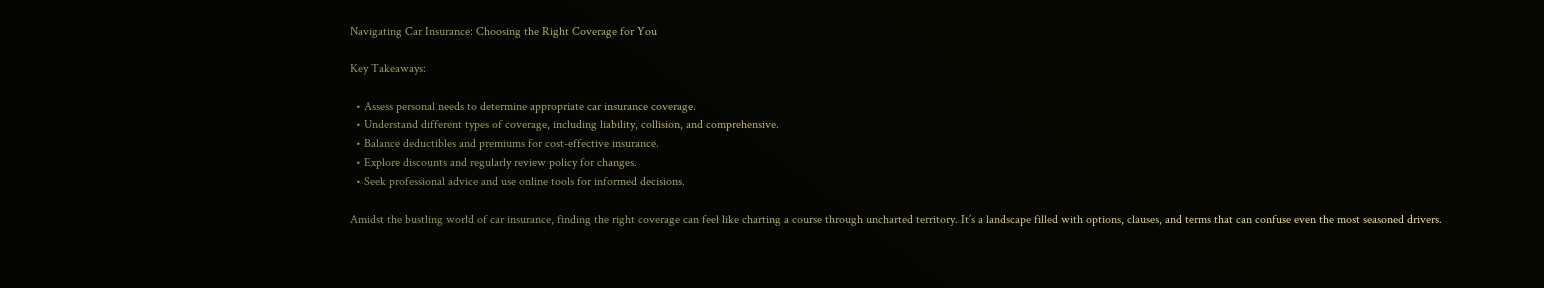Navigating Car Insurance: Choosing the Right Coverage for You

Key Takeaways:

  • Assess personal needs to determine appropriate car insurance coverage.
  • Understand different types of coverage, including liability, collision, and comprehensive.
  • Balance deductibles and premiums for cost-effective insurance.
  • Explore discounts and regularly review policy for changes.
  • Seek professional advice and use online tools for informed decisions.

Amidst the bustling world of car insurance, finding the right coverage can feel like charting a course through uncharted territory. It’s a landscape filled with options, clauses, and terms that can confuse even the most seasoned drivers.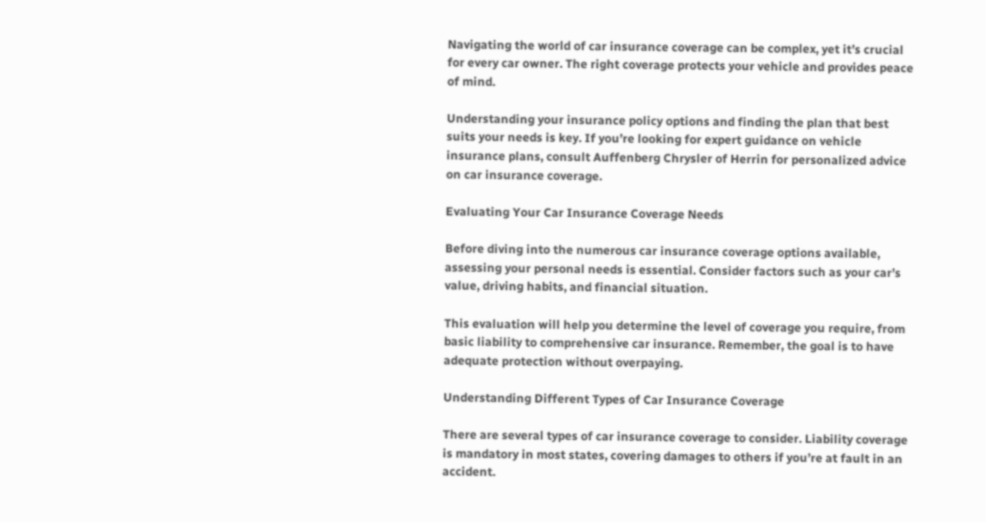Navigating the world of car insurance coverage can be complex, yet it’s crucial for every car owner. The right coverage protects your vehicle and provides peace of mind.

Understanding your insurance policy options and finding the plan that best suits your needs is key. If you’re looking for expert guidance on vehicle insurance plans, consult Auffenberg Chrysler of Herrin for personalized advice on car insurance coverage.

Evaluating Your Car Insurance Coverage Needs

Before diving into the numerous car insurance coverage options available, assessing your personal needs is essential. Consider factors such as your car’s value, driving habits, and financial situation.

This evaluation will help you determine the level of coverage you require, from basic liability to comprehensive car insurance. Remember, the goal is to have adequate protection without overpaying.

Understanding Different Types of Car Insurance Coverage

There are several types of car insurance coverage to consider. Liability coverage is mandatory in most states, covering damages to others if you’re at fault in an accident.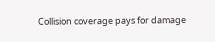Collision coverage pays for damage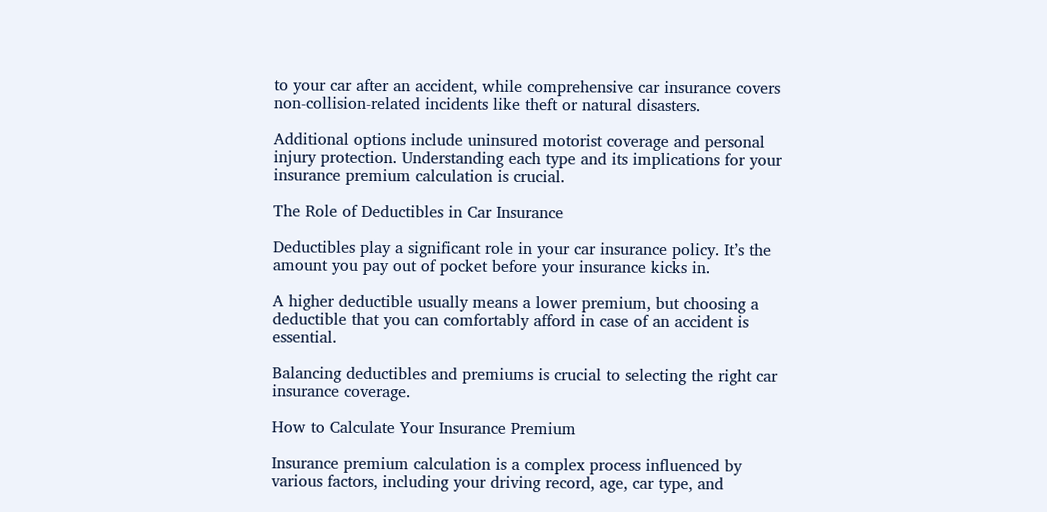to your car after an accident, while comprehensive car insurance covers non-collision-related incidents like theft or natural disasters.

Additional options include uninsured motorist coverage and personal injury protection. Understanding each type and its implications for your insurance premium calculation is crucial.

The Role of Deductibles in Car Insurance

Deductibles play a significant role in your car insurance policy. It’s the amount you pay out of pocket before your insurance kicks in.

A higher deductible usually means a lower premium, but choosing a deductible that you can comfortably afford in case of an accident is essential.

Balancing deductibles and premiums is crucial to selecting the right car insurance coverage.

How to Calculate Your Insurance Premium

Insurance premium calculation is a complex process influenced by various factors, including your driving record, age, car type, and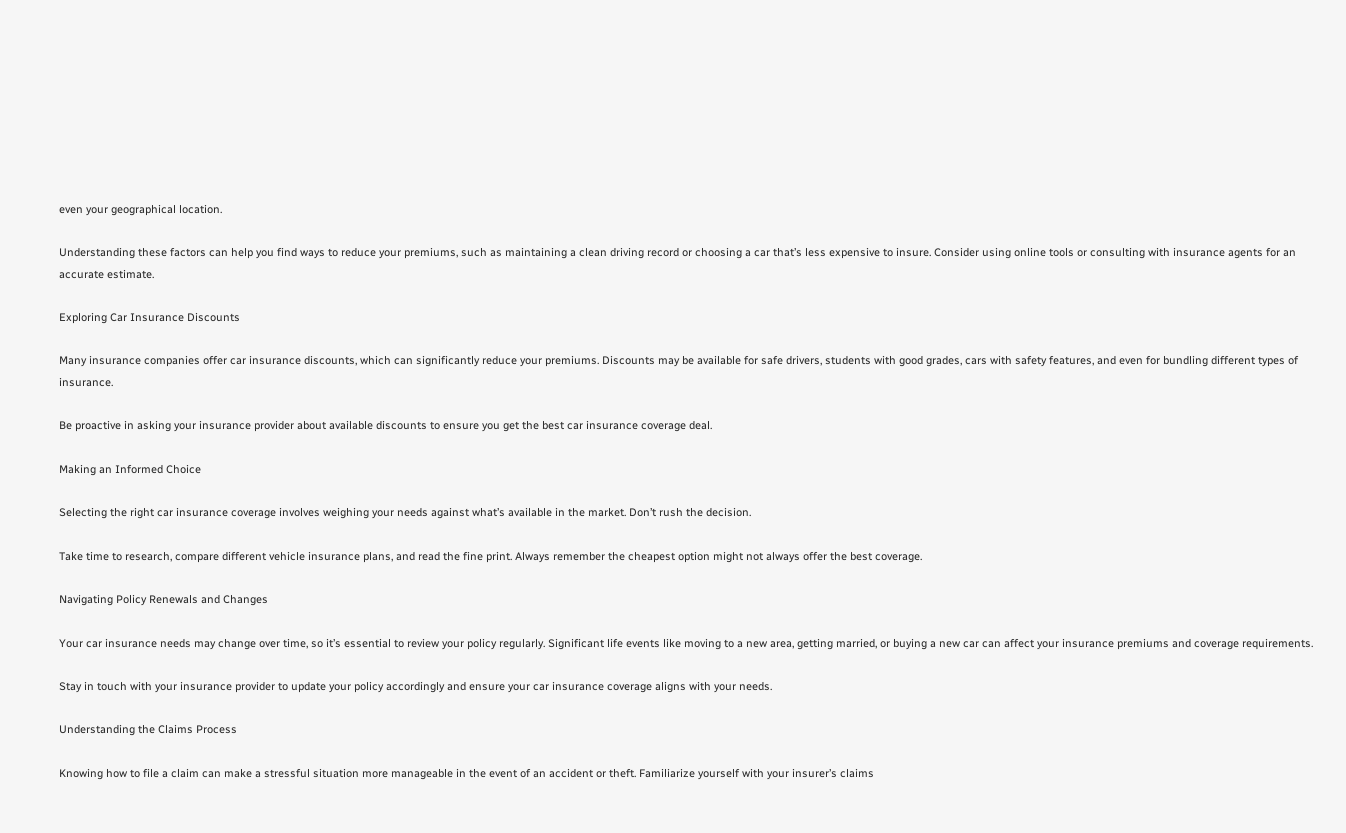even your geographical location.

Understanding these factors can help you find ways to reduce your premiums, such as maintaining a clean driving record or choosing a car that’s less expensive to insure. Consider using online tools or consulting with insurance agents for an accurate estimate.

Exploring Car Insurance Discounts

Many insurance companies offer car insurance discounts, which can significantly reduce your premiums. Discounts may be available for safe drivers, students with good grades, cars with safety features, and even for bundling different types of insurance.

Be proactive in asking your insurance provider about available discounts to ensure you get the best car insurance coverage deal.

Making an Informed Choice

Selecting the right car insurance coverage involves weighing your needs against what’s available in the market. Don’t rush the decision.

Take time to research, compare different vehicle insurance plans, and read the fine print. Always remember the cheapest option might not always offer the best coverage.

Navigating Policy Renewals and Changes

Your car insurance needs may change over time, so it’s essential to review your policy regularly. Significant life events like moving to a new area, getting married, or buying a new car can affect your insurance premiums and coverage requirements.

Stay in touch with your insurance provider to update your policy accordingly and ensure your car insurance coverage aligns with your needs.

Understanding the Claims Process

Knowing how to file a claim can make a stressful situation more manageable in the event of an accident or theft. Familiarize yourself with your insurer’s claims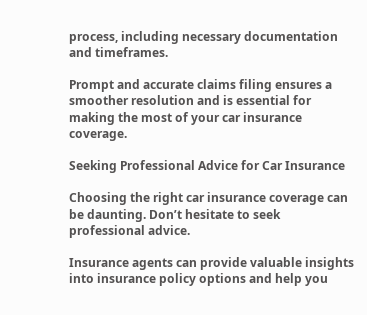process, including necessary documentation and timeframes.

Prompt and accurate claims filing ensures a smoother resolution and is essential for making the most of your car insurance coverage.

Seeking Professional Advice for Car Insurance

Choosing the right car insurance coverage can be daunting. Don’t hesitate to seek professional advice.

Insurance agents can provide valuable insights into insurance policy options and help you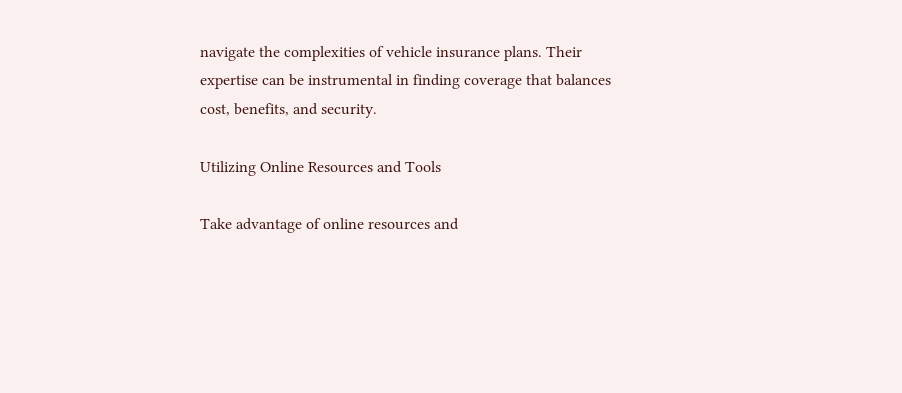navigate the complexities of vehicle insurance plans. Their expertise can be instrumental in finding coverage that balances cost, benefits, and security.

Utilizing Online Resources and Tools

Take advantage of online resources and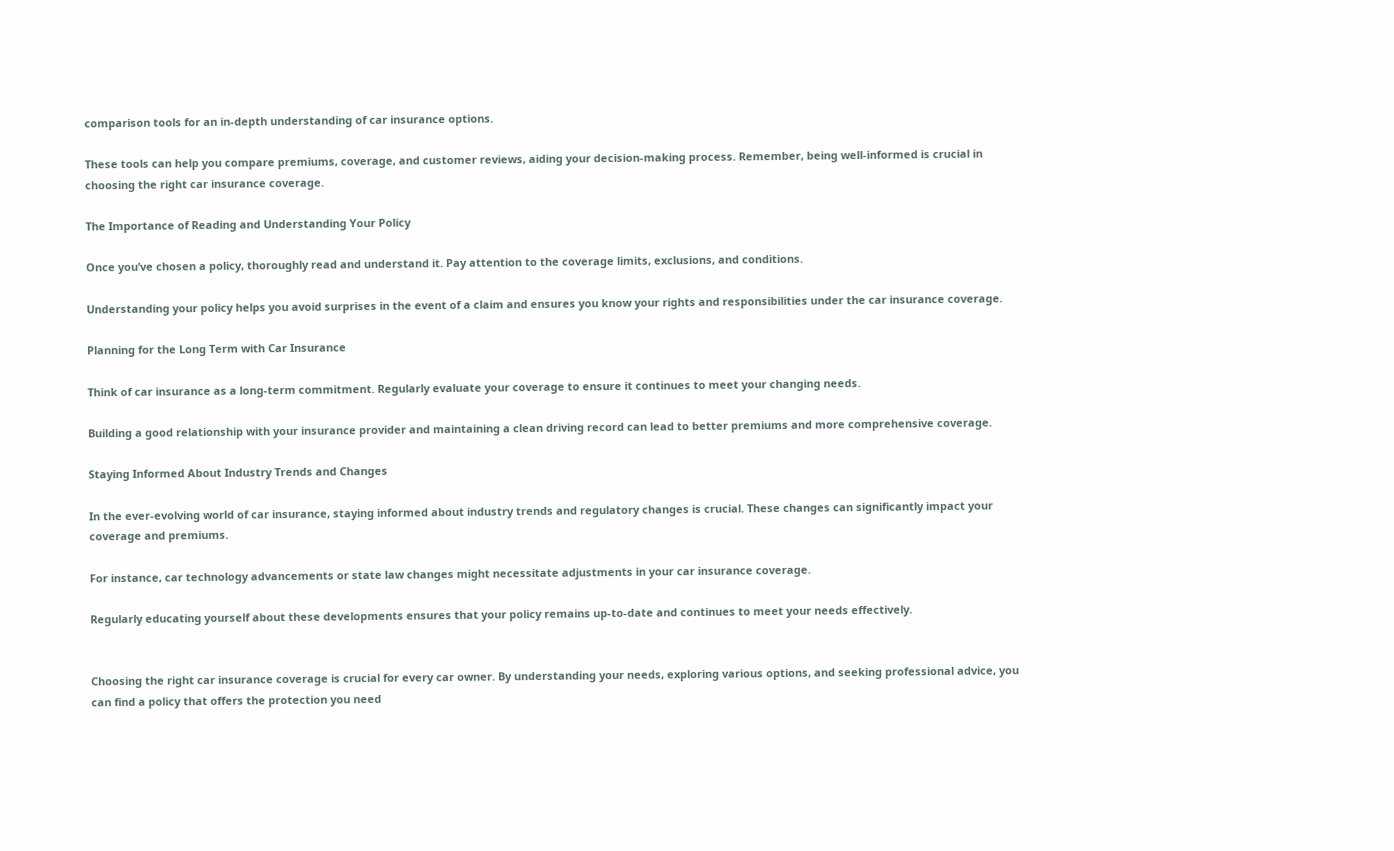comparison tools for an in-depth understanding of car insurance options.

These tools can help you compare premiums, coverage, and customer reviews, aiding your decision-making process. Remember, being well-informed is crucial in choosing the right car insurance coverage.

The Importance of Reading and Understanding Your Policy

Once you’ve chosen a policy, thoroughly read and understand it. Pay attention to the coverage limits, exclusions, and conditions.

Understanding your policy helps you avoid surprises in the event of a claim and ensures you know your rights and responsibilities under the car insurance coverage.

Planning for the Long Term with Car Insurance

Think of car insurance as a long-term commitment. Regularly evaluate your coverage to ensure it continues to meet your changing needs.

Building a good relationship with your insurance provider and maintaining a clean driving record can lead to better premiums and more comprehensive coverage.

Staying Informed About Industry Trends and Changes

In the ever-evolving world of car insurance, staying informed about industry trends and regulatory changes is crucial. These changes can significantly impact your coverage and premiums.

For instance, car technology advancements or state law changes might necessitate adjustments in your car insurance coverage.

Regularly educating yourself about these developments ensures that your policy remains up-to-date and continues to meet your needs effectively.


Choosing the right car insurance coverage is crucial for every car owner. By understanding your needs, exploring various options, and seeking professional advice, you can find a policy that offers the protection you need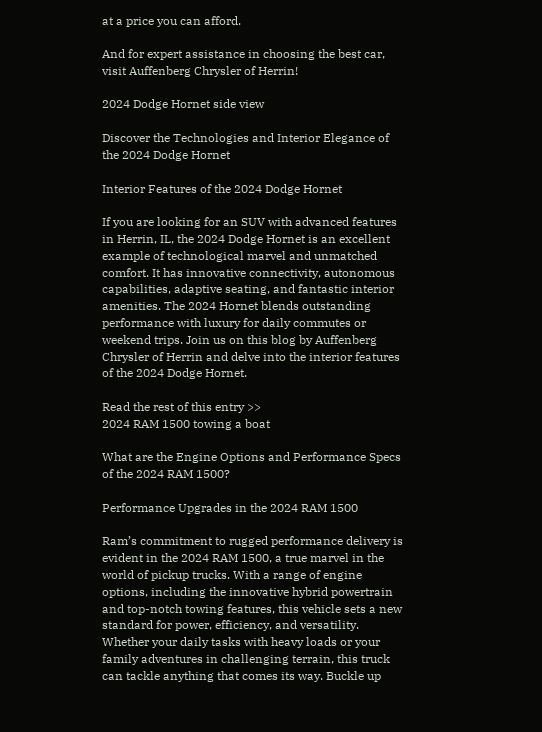at a price you can afford.

And for expert assistance in choosing the best car, visit Auffenberg Chrysler of Herrin!

2024 Dodge Hornet side view

Discover the Technologies and Interior Elegance of the 2024 Dodge Hornet

Interior Features of the 2024 Dodge Hornet

If you are looking for an SUV with advanced features in Herrin, IL, the 2024 Dodge Hornet is an excellent example of technological marvel and unmatched comfort. It has innovative connectivity, autonomous capabilities, adaptive seating, and fantastic interior amenities. The 2024 Hornet blends outstanding performance with luxury for daily commutes or weekend trips. Join us on this blog by Auffenberg Chrysler of Herrin and delve into the interior features of the 2024 Dodge Hornet.

Read the rest of this entry >>
2024 RAM 1500 towing a boat

What are the Engine Options and Performance Specs of the 2024 RAM 1500?

Performance Upgrades in the 2024 RAM 1500

Ram’s commitment to rugged performance delivery is evident in the 2024 RAM 1500, a true marvel in the world of pickup trucks. With a range of engine options, including the innovative hybrid powertrain and top-notch towing features, this vehicle sets a new standard for power, efficiency, and versatility. Whether your daily tasks with heavy loads or your family adventures in challenging terrain, this truck can tackle anything that comes its way. Buckle up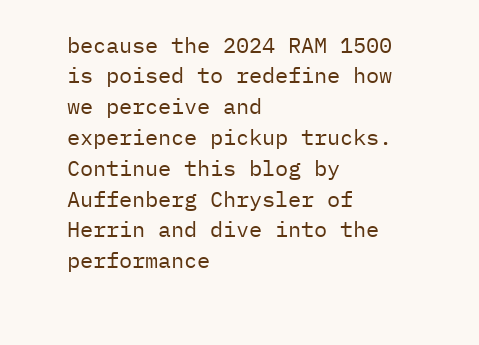because the 2024 RAM 1500 is poised to redefine how we perceive and experience pickup trucks. Continue this blog by Auffenberg Chrysler of Herrin and dive into the performance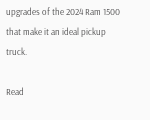upgrades of the 2024 Ram 1500 that make it an ideal pickup truck.

Read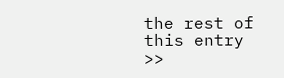the rest of this entry >>